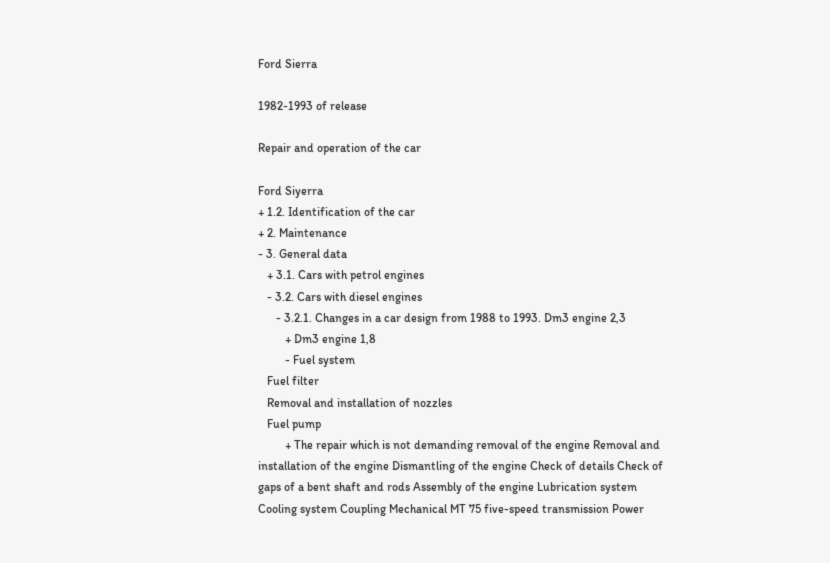Ford Sierra

1982-1993 of release

Repair and operation of the car

Ford Siyerra
+ 1.2. Identification of the car
+ 2. Maintenance
- 3. General data
   + 3.1. Cars with petrol engines
   - 3.2. Cars with diesel engines
      - 3.2.1. Changes in a car design from 1988 to 1993. Dm3 engine 2,3
         + Dm3 engine 1,8
         - Fuel system
   Fuel filter
   Removal and installation of nozzles
   Fuel pump
         + The repair which is not demanding removal of the engine Removal and installation of the engine Dismantling of the engine Check of details Check of gaps of a bent shaft and rods Assembly of the engine Lubrication system Cooling system Coupling Mechanical MT 75 five-speed transmission Power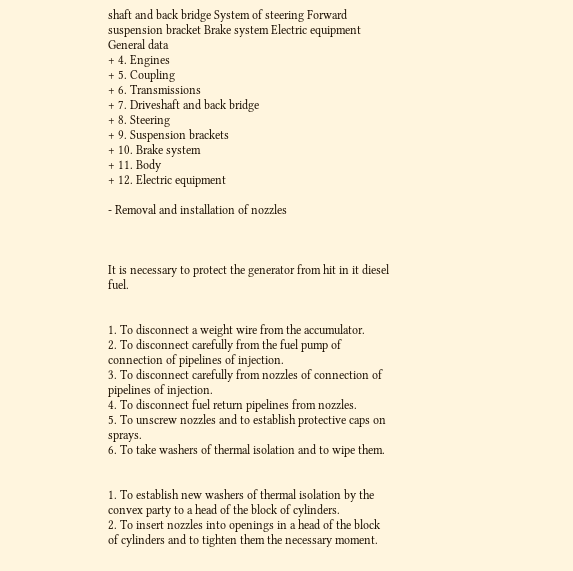shaft and back bridge System of steering Forward suspension bracket Brake system Electric equipment General data
+ 4. Engines
+ 5. Coupling
+ 6. Transmissions
+ 7. Driveshaft and back bridge
+ 8. Steering
+ 9. Suspension brackets
+ 10. Brake system
+ 11. Body
+ 12. Electric equipment

- Removal and installation of nozzles



It is necessary to protect the generator from hit in it diesel fuel.


1. To disconnect a weight wire from the accumulator.
2. To disconnect carefully from the fuel pump of connection of pipelines of injection.
3. To disconnect carefully from nozzles of connection of pipelines of injection.
4. To disconnect fuel return pipelines from nozzles.
5. To unscrew nozzles and to establish protective caps on sprays.
6. To take washers of thermal isolation and to wipe them.


1. To establish new washers of thermal isolation by the convex party to a head of the block of cylinders.
2. To insert nozzles into openings in a head of the block of cylinders and to tighten them the necessary moment.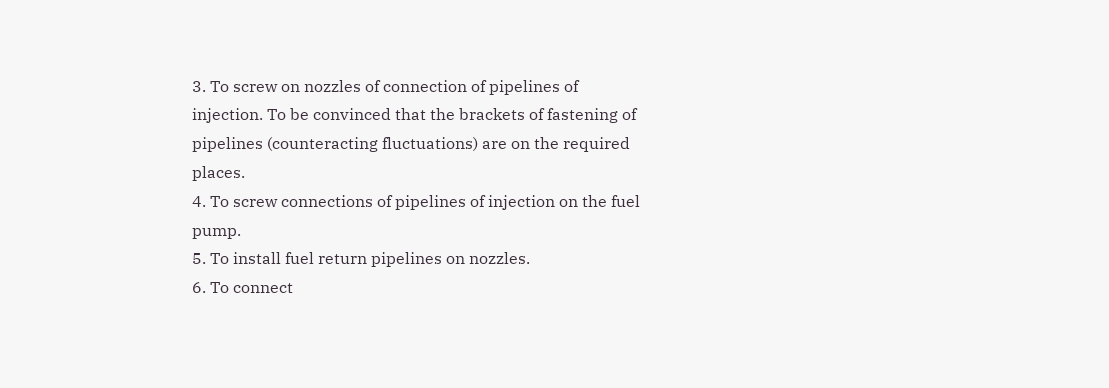3. To screw on nozzles of connection of pipelines of injection. To be convinced that the brackets of fastening of pipelines (counteracting fluctuations) are on the required places.
4. To screw connections of pipelines of injection on the fuel pump.
5. To install fuel return pipelines on nozzles.
6. To connect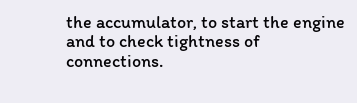the accumulator, to start the engine and to check tightness of connections.